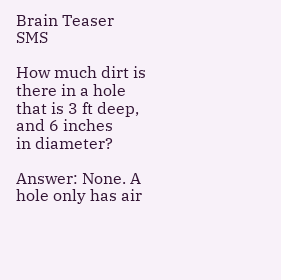Brain Teaser SMS

How much dirt is there in a hole that is 3 ft deep, and 6 inches
in diameter?

Answer: None. A hole only has air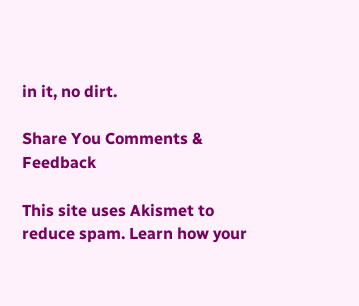in it, no dirt.

Share You Comments & Feedback

This site uses Akismet to reduce spam. Learn how your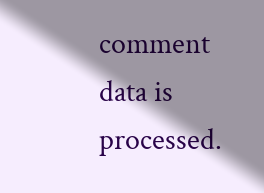comment data is processed.